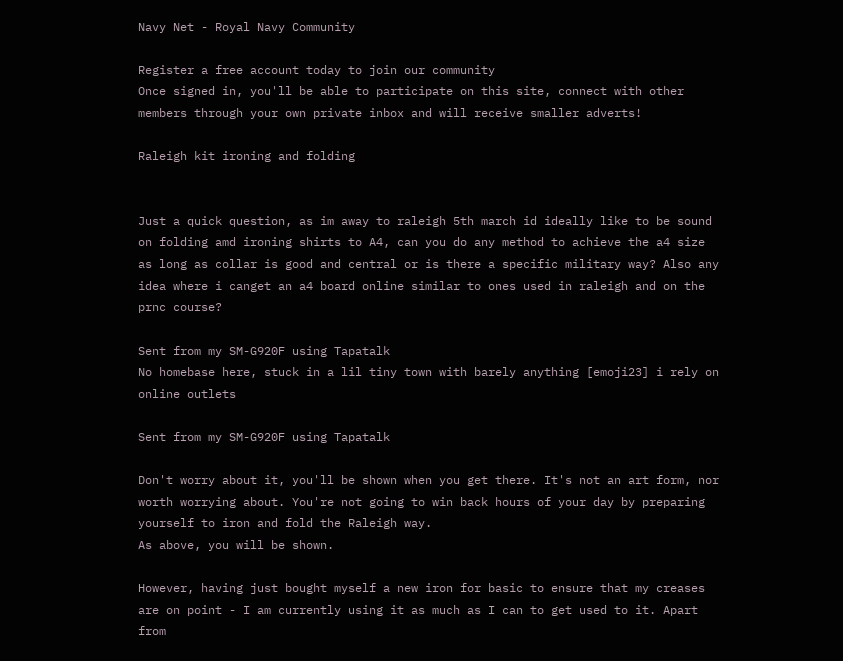Navy Net - Royal Navy Community

Register a free account today to join our community
Once signed in, you'll be able to participate on this site, connect with other members through your own private inbox and will receive smaller adverts!

Raleigh kit ironing and folding


Just a quick question, as im away to raleigh 5th march id ideally like to be sound on folding amd ironing shirts to A4, can you do any method to achieve the a4 size as long as collar is good and central or is there a specific military way? Also any idea where i canget an a4 board online similar to ones used in raleigh and on the prnc course?

Sent from my SM-G920F using Tapatalk
No homebase here, stuck in a lil tiny town with barely anything [emoji23] i rely on online outlets

Sent from my SM-G920F using Tapatalk

Don't worry about it, you'll be shown when you get there. It's not an art form, nor worth worrying about. You're not going to win back hours of your day by preparing yourself to iron and fold the Raleigh way.
As above, you will be shown.

However, having just bought myself a new iron for basic to ensure that my creases are on point - I am currently using it as much as I can to get used to it. Apart from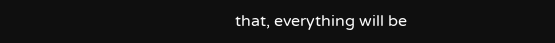that, everything will be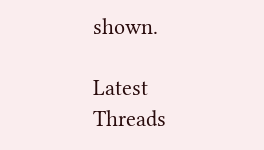shown.

Latest Threads